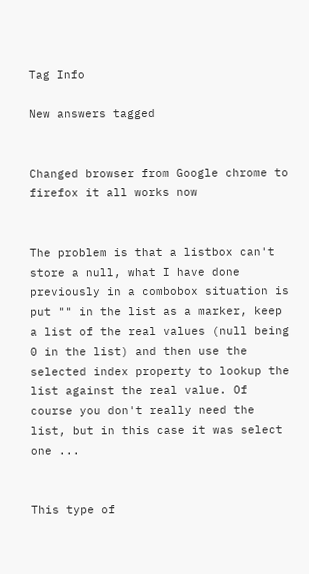Tag Info

New answers tagged


Changed browser from Google chrome to firefox it all works now


The problem is that a listbox can't store a null, what I have done previously in a combobox situation is put "" in the list as a marker, keep a list of the real values (null being 0 in the list) and then use the selected index property to lookup the list against the real value. Of course you don't really need the list, but in this case it was select one ...


This type of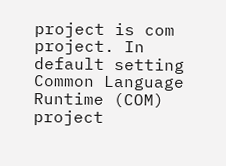project is com project. In default setting Common Language Runtime (COM) project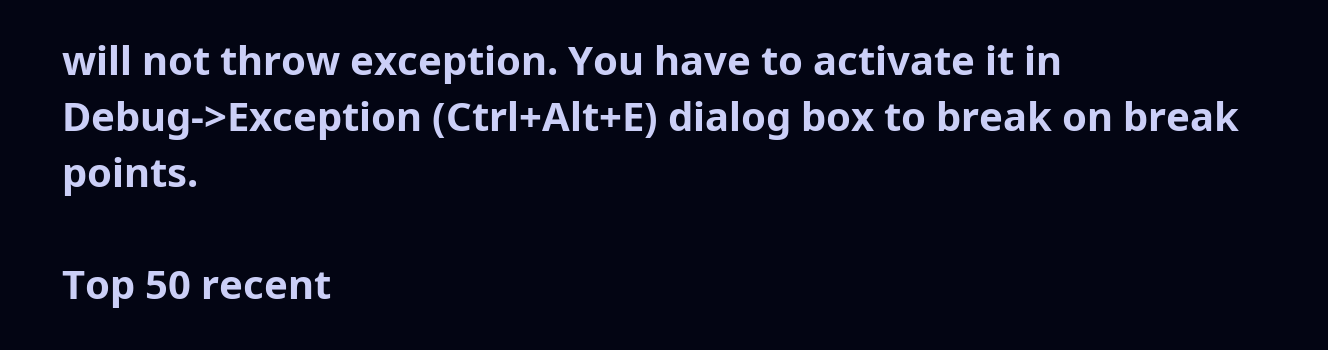will not throw exception. You have to activate it in Debug->Exception (Ctrl+Alt+E) dialog box to break on break points.

Top 50 recent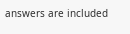answers are included